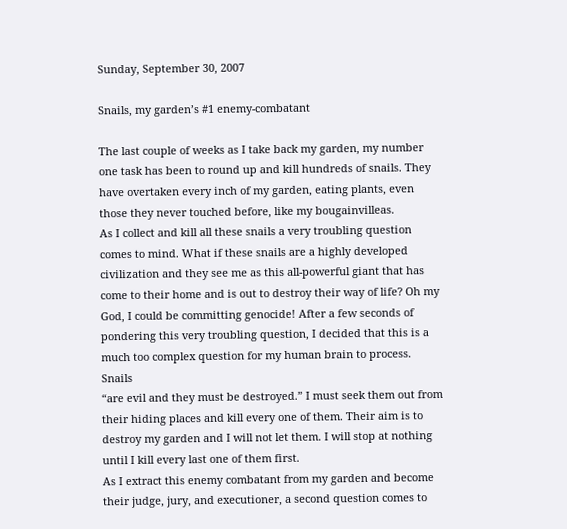Sunday, September 30, 2007

Snails, my garden’s #1 enemy-combatant

The last couple of weeks as I take back my garden, my number one task has been to round up and kill hundreds of snails. They have overtaken every inch of my garden, eating plants, even those they never touched before, like my bougainvilleas.
As I collect and kill all these snails a very troubling question comes to mind. What if these snails are a highly developed civilization and they see me as this all-powerful giant that has come to their home and is out to destroy their way of life? Oh my God, I could be committing genocide! After a few seconds of pondering this very troubling question, I decided that this is a much too complex question for my human brain to process. Snails
“are evil and they must be destroyed.” I must seek them out from their hiding places and kill every one of them. Their aim is to destroy my garden and I will not let them. I will stop at nothing until I kill every last one of them first.
As I extract this enemy combatant from my garden and become their judge, jury, and executioner, a second question comes to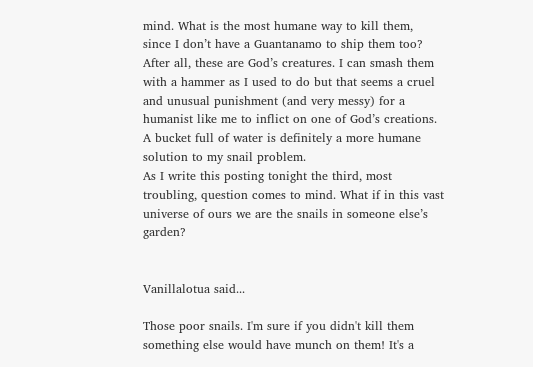mind. What is the most humane way to kill them, since I don’t have a Guantanamo to ship them too? After all, these are God’s creatures. I can smash them with a hammer as I used to do but that seems a cruel and unusual punishment (and very messy) for a humanist like me to inflict on one of God’s creations. A bucket full of water is definitely a more humane solution to my snail problem.
As I write this posting tonight the third, most troubling, question comes to mind. What if in this vast universe of ours we are the snails in someone else’s garden?


Vanillalotua said...

Those poor snails. I'm sure if you didn't kill them something else would have munch on them! It's a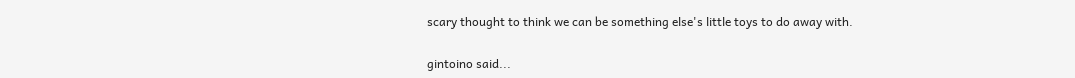scary thought to think we can be something else's little toys to do away with.

gintoino said...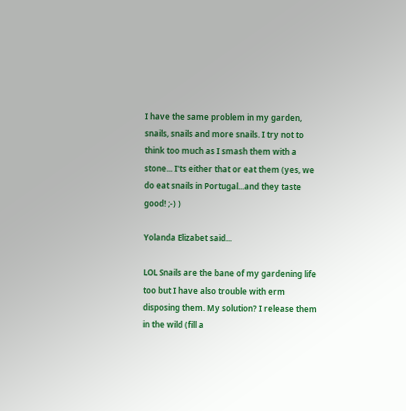I have the same problem in my garden, snails, snails and more snails. I try not to think too much as I smash them with a stone... I'ts either that or eat them (yes, we do eat snails in Portugal...and they taste good! ;-) )

Yolanda Elizabet said...

LOL Snails are the bane of my gardening life too but I have also trouble with erm disposing them. My solution? I release them in the wild (fill a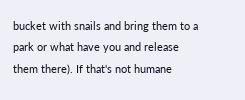bucket with snails and bring them to a park or what have you and release them there). If that's not humane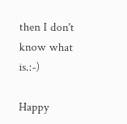then I don't know what is.:-)

Happy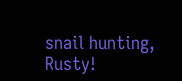snail hunting, Rusty!